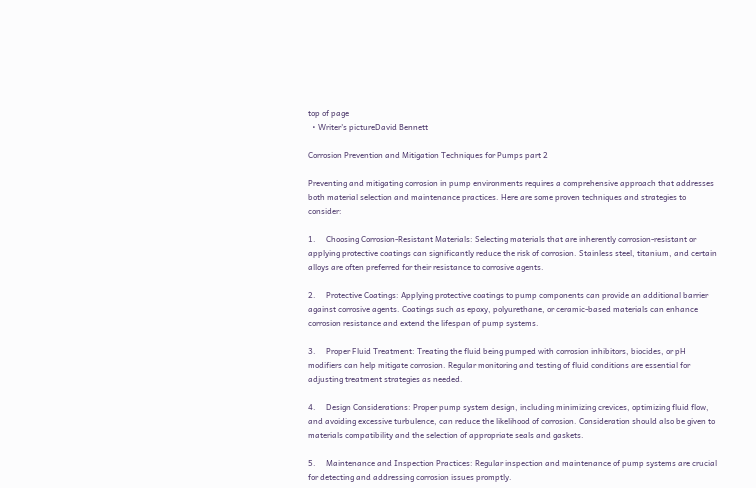top of page
  • Writer's pictureDavid Bennett

Corrosion Prevention and Mitigation Techniques for Pumps part 2

Preventing and mitigating corrosion in pump environments requires a comprehensive approach that addresses both material selection and maintenance practices. Here are some proven techniques and strategies to consider:

1.     Choosing Corrosion-Resistant Materials: Selecting materials that are inherently corrosion-resistant or applying protective coatings can significantly reduce the risk of corrosion. Stainless steel, titanium, and certain alloys are often preferred for their resistance to corrosive agents.

2.     Protective Coatings: Applying protective coatings to pump components can provide an additional barrier against corrosive agents. Coatings such as epoxy, polyurethane, or ceramic-based materials can enhance corrosion resistance and extend the lifespan of pump systems.

3.     Proper Fluid Treatment: Treating the fluid being pumped with corrosion inhibitors, biocides, or pH modifiers can help mitigate corrosion. Regular monitoring and testing of fluid conditions are essential for adjusting treatment strategies as needed.

4.     Design Considerations: Proper pump system design, including minimizing crevices, optimizing fluid flow, and avoiding excessive turbulence, can reduce the likelihood of corrosion. Consideration should also be given to materials compatibility and the selection of appropriate seals and gaskets.

5.     Maintenance and Inspection Practices: Regular inspection and maintenance of pump systems are crucial for detecting and addressing corrosion issues promptly.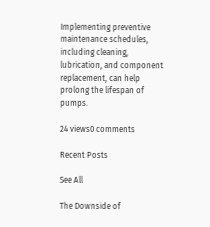Implementing preventive maintenance schedules, including cleaning, lubrication, and component replacement, can help prolong the lifespan of pumps.

24 views0 comments

Recent Posts

See All

The Downside of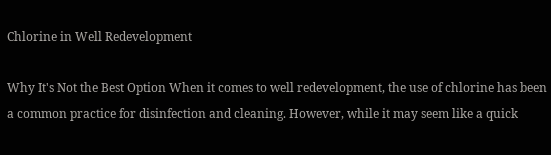Chlorine in Well Redevelopment

Why It's Not the Best Option When it comes to well redevelopment, the use of chlorine has been a common practice for disinfection and cleaning. However, while it may seem like a quick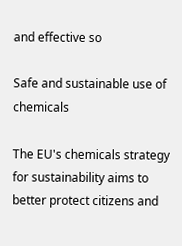and effective so

Safe and sustainable use of chemicals

The EU's chemicals strategy for sustainability aims to better protect citizens and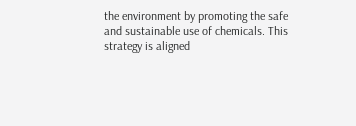the environment by promoting the safe and sustainable use of chemicals. This strategy is aligned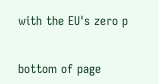with the EU's zero p


bottom of page